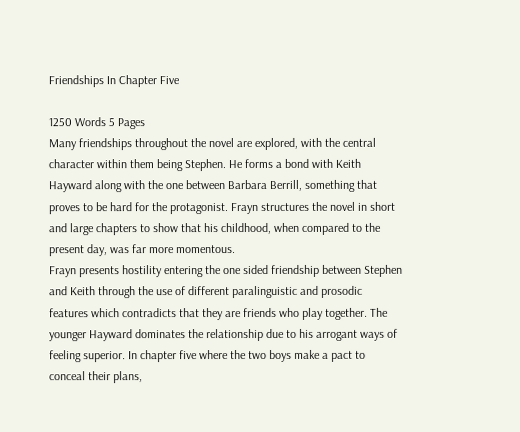Friendships In Chapter Five

1250 Words 5 Pages
Many friendships throughout the novel are explored, with the central character within them being Stephen. He forms a bond with Keith Hayward along with the one between Barbara Berrill, something that proves to be hard for the protagonist. Frayn structures the novel in short and large chapters to show that his childhood, when compared to the present day, was far more momentous.
Frayn presents hostility entering the one sided friendship between Stephen and Keith through the use of different paralinguistic and prosodic features which contradicts that they are friends who play together. The younger Hayward dominates the relationship due to his arrogant ways of feeling superior. In chapter five where the two boys make a pact to conceal their plans,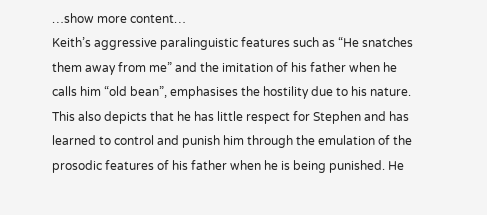…show more content…
Keith’s aggressive paralinguistic features such as “He snatches them away from me” and the imitation of his father when he calls him “old bean”, emphasises the hostility due to his nature. This also depicts that he has little respect for Stephen and has learned to control and punish him through the emulation of the prosodic features of his father when he is being punished. He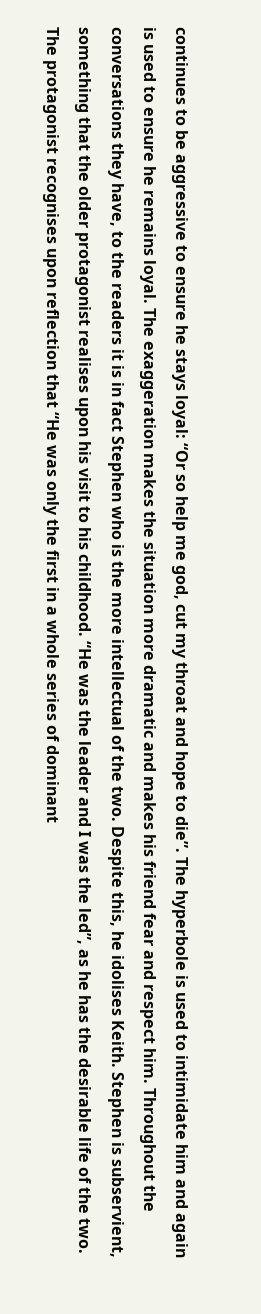continues to be aggressive to ensure he stays loyal: “Or so help me god, cut my throat and hope to die”. The hyperbole is used to intimidate him and again is used to ensure he remains loyal. The exaggeration makes the situation more dramatic and makes his friend fear and respect him. Throughout the conversations they have, to the readers it is in fact Stephen who is the more intellectual of the two. Despite this, he idolises Keith. Stephen is subservient, something that the older protagonist realises upon his visit to his childhood. “He was the leader and I was the led”, as he has the desirable life of the two. The protagonist recognises upon reflection that “He was only the first in a whole series of dominant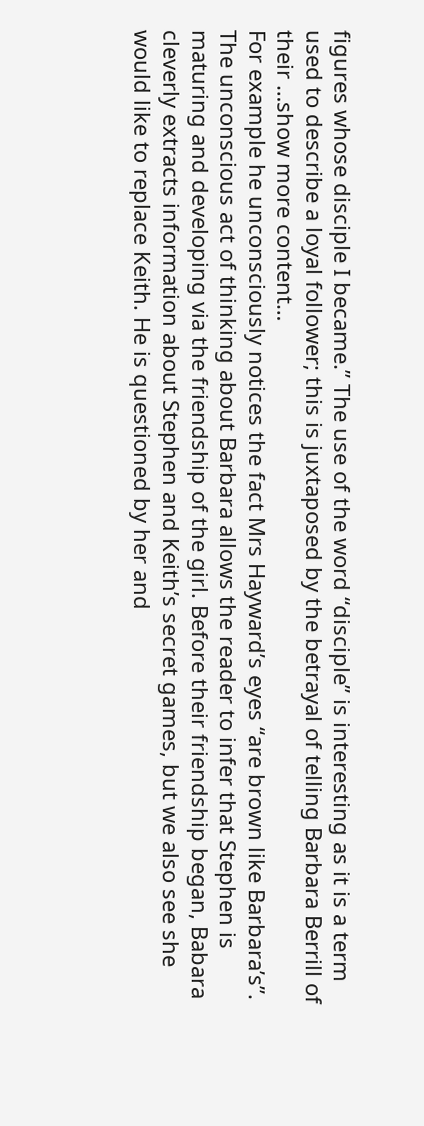figures whose disciple I became.” The use of the word “disciple” is interesting as it is a term used to describe a loyal follower; this is juxtaposed by the betrayal of telling Barbara Berrill of their …show more content…
For example he unconsciously notices the fact Mrs Hayward’s eyes “are brown like Barbara’s”. The unconscious act of thinking about Barbara allows the reader to infer that Stephen is maturing and developing via the friendship of the girl. Before their friendship began, Babara cleverly extracts information about Stephen and Keith’s secret games, but we also see she would like to replace Keith. He is questioned by her and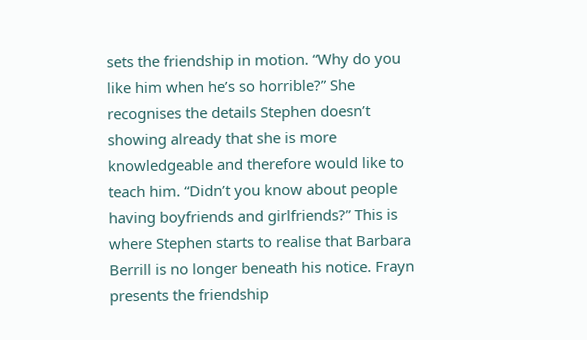sets the friendship in motion. “Why do you like him when he’s so horrible?” She recognises the details Stephen doesn’t showing already that she is more knowledgeable and therefore would like to teach him. “Didn’t you know about people having boyfriends and girlfriends?” This is where Stephen starts to realise that Barbara Berrill is no longer beneath his notice. Frayn presents the friendship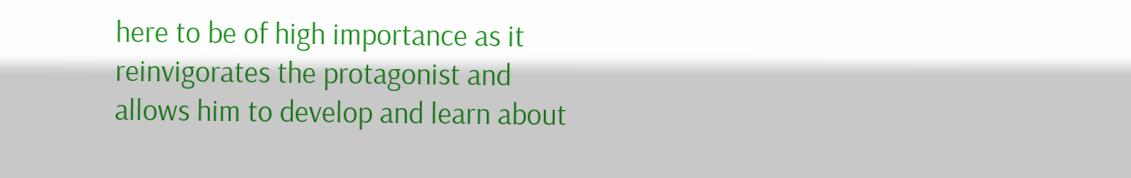here to be of high importance as it reinvigorates the protagonist and allows him to develop and learn about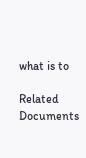what is to

Related Documents